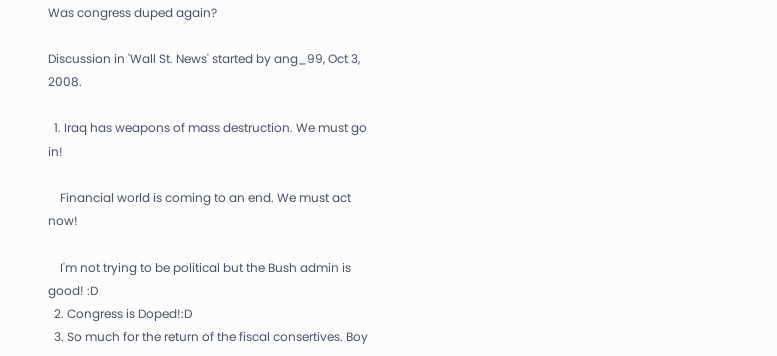Was congress duped again?

Discussion in 'Wall St. News' started by ang_99, Oct 3, 2008.

  1. Iraq has weapons of mass destruction. We must go in!

    Financial world is coming to an end. We must act now!

    I'm not trying to be political but the Bush admin is good! :D
  2. Congress is Doped!:D
  3. So much for the return of the fiscal consertives. Boy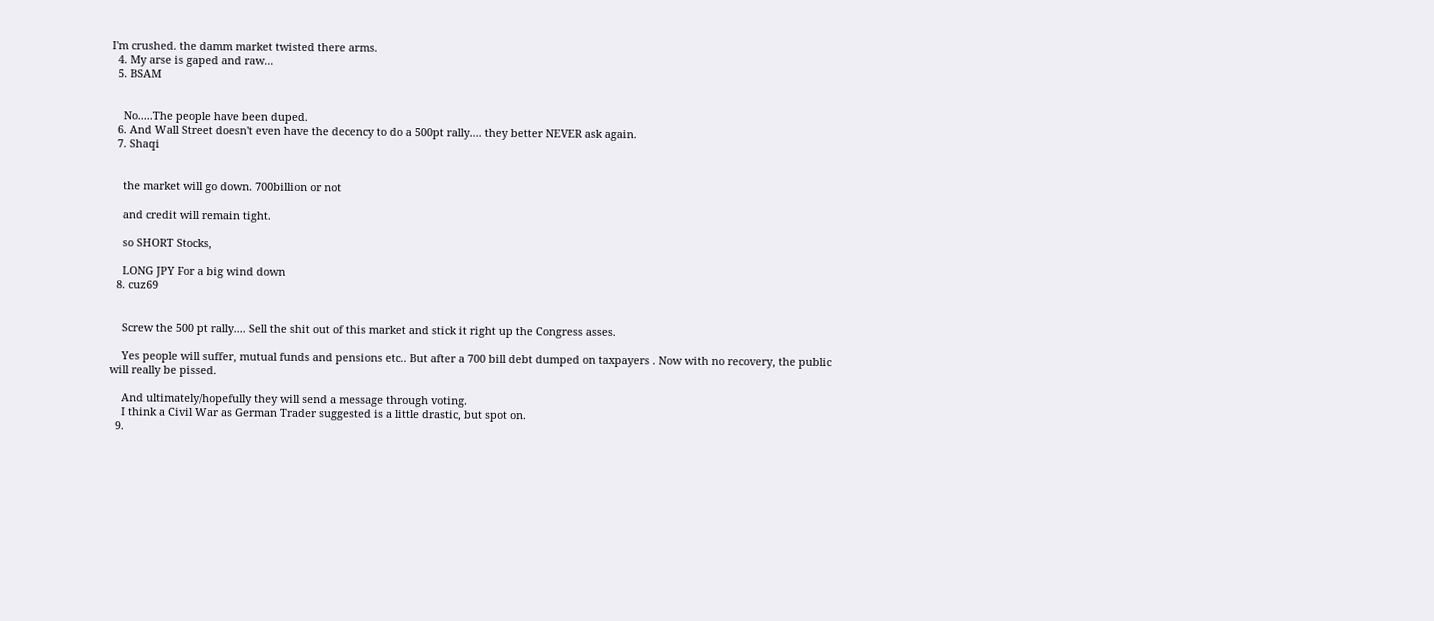I'm crushed. the damm market twisted there arms.
  4. My arse is gaped and raw...
  5. BSAM


    No.....The people have been duped.
  6. And Wall Street doesn't even have the decency to do a 500pt rally.... they better NEVER ask again.
  7. Shaqi


    the market will go down. 700billion or not

    and credit will remain tight.

    so SHORT Stocks,

    LONG JPY For a big wind down
  8. cuz69


    Screw the 500 pt rally.... Sell the shit out of this market and stick it right up the Congress asses.

    Yes people will suffer, mutual funds and pensions etc.. But after a 700 bill debt dumped on taxpayers . Now with no recovery, the public will really be pissed.

    And ultimately/hopefully they will send a message through voting.
    I think a Civil War as German Trader suggested is a little drastic, but spot on.
  9.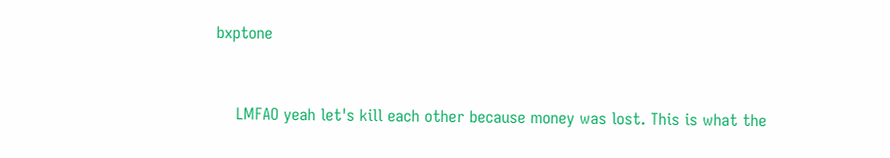bxptone


    LMFAO yeah let's kill each other because money was lost. This is what the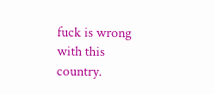fuck is wrong with this country.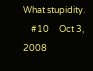What stupidity.
    #10     Oct 3, 2008